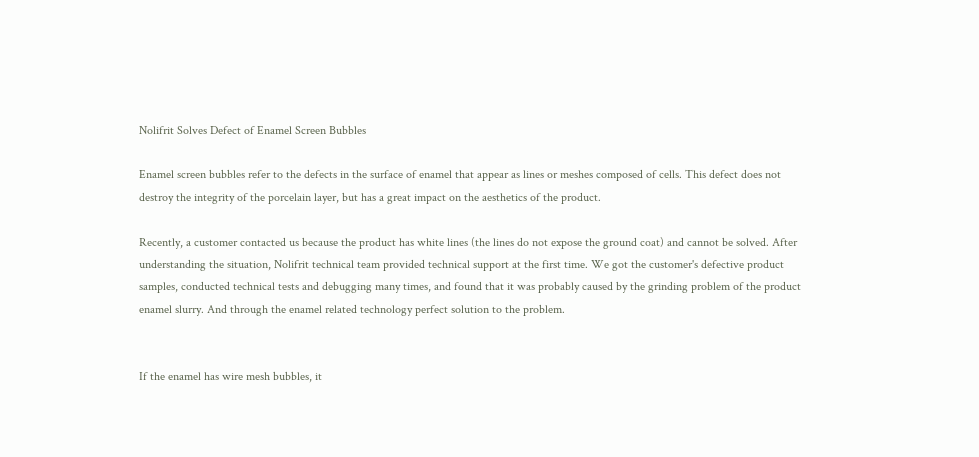Nolifrit Solves Defect of Enamel Screen Bubbles

Enamel screen bubbles refer to the defects in the surface of enamel that appear as lines or meshes composed of cells. This defect does not destroy the integrity of the porcelain layer, but has a great impact on the aesthetics of the product.

Recently, a customer contacted us because the product has white lines (the lines do not expose the ground coat) and cannot be solved. After understanding the situation, Nolifrit technical team provided technical support at the first time. We got the customer's defective product samples, conducted technical tests and debugging many times, and found that it was probably caused by the grinding problem of the product enamel slurry. And through the enamel related technology perfect solution to the problem.


If the enamel has wire mesh bubbles, it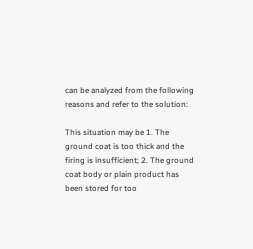can be analyzed from the following reasons and refer to the solution:

This situation may be 1. The ground coat is too thick and the firing is insufficient; 2. The ground coat body or plain product has been stored for too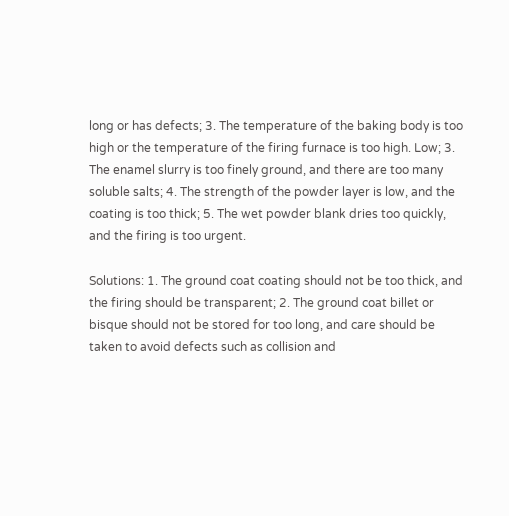long or has defects; 3. The temperature of the baking body is too high or the temperature of the firing furnace is too high. Low; 3. The enamel slurry is too finely ground, and there are too many soluble salts; 4. The strength of the powder layer is low, and the coating is too thick; 5. The wet powder blank dries too quickly, and the firing is too urgent.

Solutions: 1. The ground coat coating should not be too thick, and the firing should be transparent; 2. The ground coat billet or bisque should not be stored for too long, and care should be taken to avoid defects such as collision and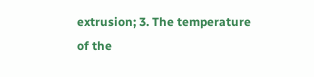extrusion; 3. The temperature of the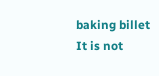baking billet It is not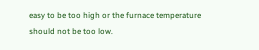easy to be too high or the furnace temperature should not be too low.